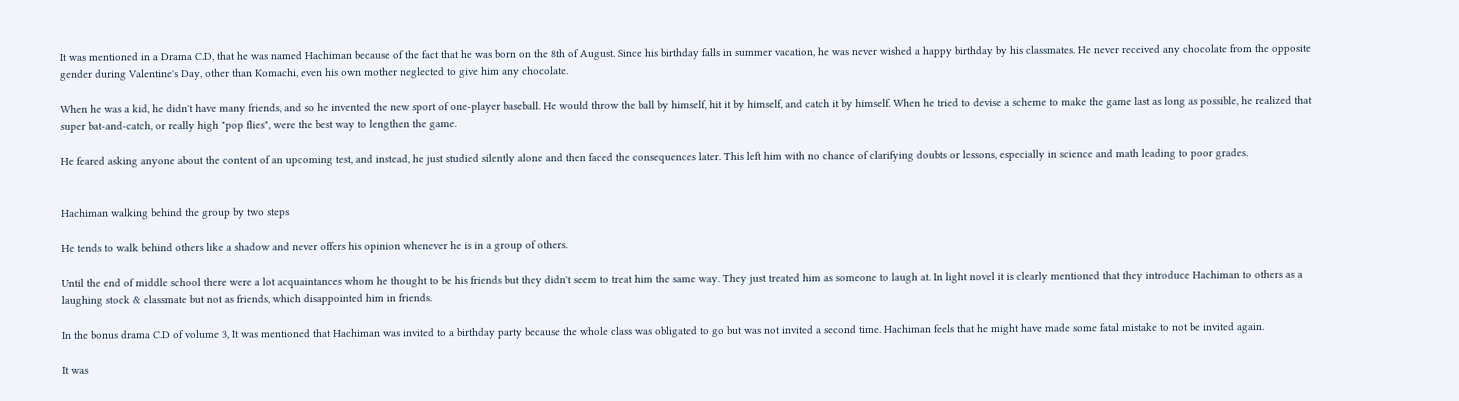It was mentioned in a Drama C.D, that he was named Hachiman because of the fact that he was born on the 8th of August. Since his birthday falls in summer vacation, he was never wished a happy birthday by his classmates. He never received any chocolate from the opposite gender during Valentine's Day, other than Komachi, even his own mother neglected to give him any chocolate.

When he was a kid, he didn't have many friends, and so he invented the new sport of one-player baseball. He would throw the ball by himself, hit it by himself, and catch it by himself. When he tried to devise a scheme to make the game last as long as possible, he realized that super bat-and-catch, or really high "pop flies", were the best way to lengthen the game.

He feared asking anyone about the content of an upcoming test, and instead, he just studied silently alone and then faced the consequences later. This left him with no chance of clarifying doubts or lessons, especially in science and math leading to poor grades.


Hachiman walking behind the group by two steps

He tends to walk behind others like a shadow and never offers his opinion whenever he is in a group of others.

Until the end of middle school there were a lot acquaintances whom he thought to be his friends but they didn't seem to treat him the same way. They just treated him as someone to laugh at. In light novel it is clearly mentioned that they introduce Hachiman to others as a laughing stock & classmate but not as friends, which disappointed him in friends.

In the bonus drama C.D of volume 3, It was mentioned that Hachiman was invited to a birthday party because the whole class was obligated to go but was not invited a second time. Hachiman feels that he might have made some fatal mistake to not be invited again.

It was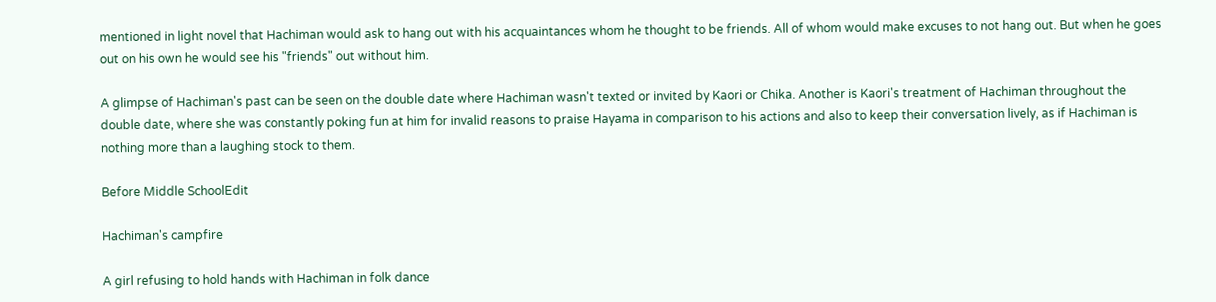mentioned in light novel that Hachiman would ask to hang out with his acquaintances whom he thought to be friends. All of whom would make excuses to not hang out. But when he goes out on his own he would see his "friends" out without him.

A glimpse of Hachiman's past can be seen on the double date where Hachiman wasn't texted or invited by Kaori or Chika. Another is Kaori's treatment of Hachiman throughout the double date, where she was constantly poking fun at him for invalid reasons to praise Hayama in comparison to his actions and also to keep their conversation lively, as if Hachiman is nothing more than a laughing stock to them.

Before Middle SchoolEdit

Hachiman's campfire

A girl refusing to hold hands with Hachiman in folk dance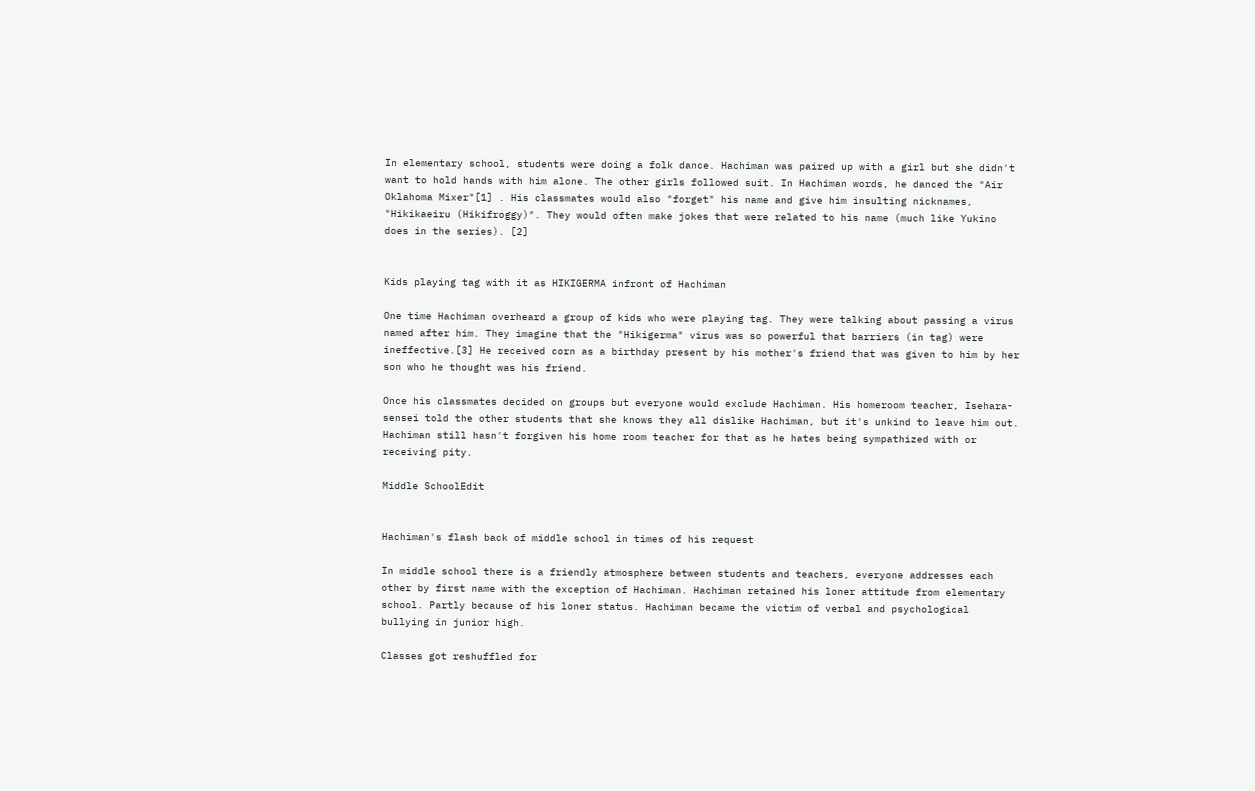In elementary school, students were doing a folk dance. Hachiman was paired up with a girl but she didn't want to hold hands with him alone. The other girls followed suit. In Hachiman words, he danced the "Air Oklahoma Mixer"[1] . His classmates would also "forget" his name and give him insulting nicknames, "Hikikaeiru (Hikifroggy)". They would often make jokes that were related to his name (much like Yukino does in the series). [2]


Kids playing tag with it as HIKIGERMA infront of Hachiman

One time Hachiman overheard a group of kids who were playing tag. They were talking about passing a virus named after him. They imagine that the "Hikigerma" virus was so powerful that barriers (in tag) were ineffective.[3] He received corn as a birthday present by his mother's friend that was given to him by her son who he thought was his friend.

Once his classmates decided on groups but everyone would exclude Hachiman. His homeroom teacher, Isehara-sensei told the other students that she knows they all dislike Hachiman, but it's unkind to leave him out. Hachiman still hasn't forgiven his home room teacher for that as he hates being sympathized with or receiving pity.

Middle SchoolEdit


Hachiman's flash back of middle school in times of his request

In middle school there is a friendly atmosphere between students and teachers, everyone addresses each other by first name with the exception of Hachiman. Hachiman retained his loner attitude from elementary school. Partly because of his loner status. Hachiman became the victim of verbal and psychological bullying in junior high.

Classes got reshuffled for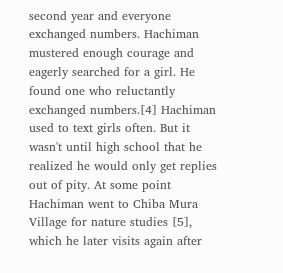second year and everyone exchanged numbers. Hachiman mustered enough courage and eagerly searched for a girl. He found one who reluctantly exchanged numbers.[4] Hachiman used to text girls often. But it wasn't until high school that he realized he would only get replies out of pity. At some point Hachiman went to Chiba Mura Village for nature studies [5], which he later visits again after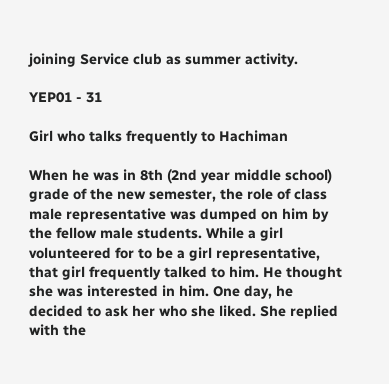joining Service club as summer activity.

YEP01 - 31

Girl who talks frequently to Hachiman

When he was in 8th (2nd year middle school) grade of the new semester, the role of class male representative was dumped on him by the fellow male students. While a girl volunteered for to be a girl representative, that girl frequently talked to him. He thought she was interested in him. One day, he decided to ask her who she liked. She replied with the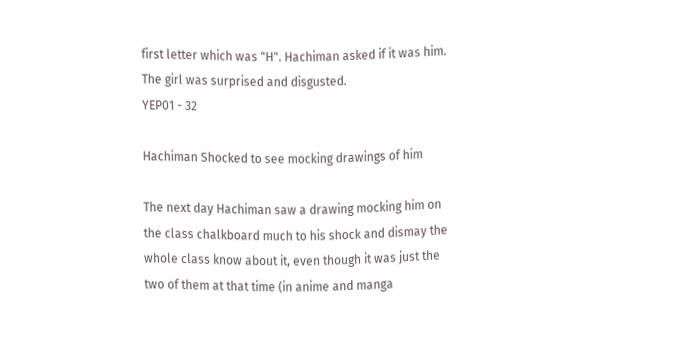first letter which was "H". Hachiman asked if it was him. The girl was surprised and disgusted.
YEP01 - 32

Hachiman Shocked to see mocking drawings of him

The next day Hachiman saw a drawing mocking him on the class chalkboard much to his shock and dismay the whole class know about it, even though it was just the two of them at that time (in anime and manga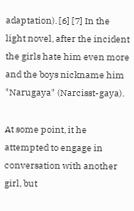adaptation). [6] [7] In the light novel, after the incident the girls hate him even more and the boys nickname him "Narugaya" (Narcisst-gaya).

At some point, it he attempted to engage in conversation with another girl, but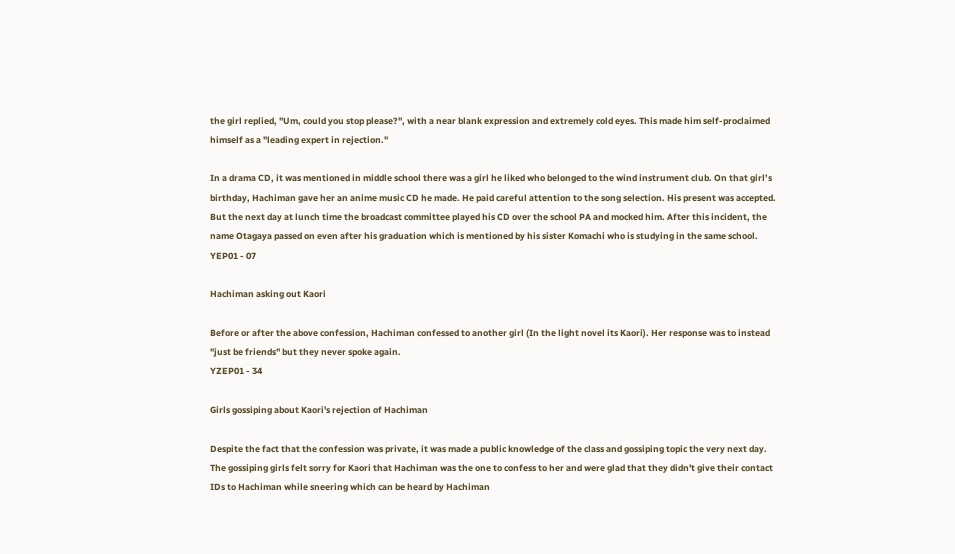the girl replied, "Um, could you stop please?", with a near blank expression and extremely cold eyes. This made him self-proclaimed himself as a "leading expert in rejection."

In a drama CD, it was mentioned in middle school there was a girl he liked who belonged to the wind instrument club. On that girl’s birthday, Hachiman gave her an anime music CD he made. He paid careful attention to the song selection. His present was accepted. But the next day at lunch time the broadcast committee played his CD over the school PA and mocked him. After this incident, the name Otagaya passed on even after his graduation which is mentioned by his sister Komachi who is studying in the same school.
YEP01 - 07

Hachiman asking out Kaori

Before or after the above confession, Hachiman confessed to another girl (In the light novel its Kaori). Her response was to instead "just be friends" but they never spoke again.
YZEP01 - 34

Girls gossiping about Kaori's rejection of Hachiman

Despite the fact that the confession was private, it was made a public knowledge of the class and gossiping topic the very next day. The gossiping girls felt sorry for Kaori that Hachiman was the one to confess to her and were glad that they didn't give their contact IDs to Hachiman while sneering which can be heard by Hachiman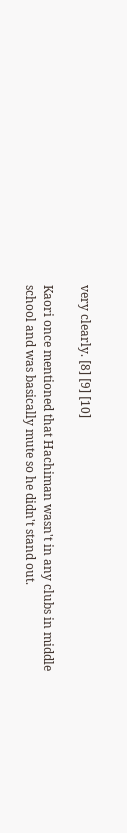very clearly. [8] [9] [10]

Kaori once mentioned that Hachiman wasn't in any clubs in middle school and was basically mute so he didn't stand out.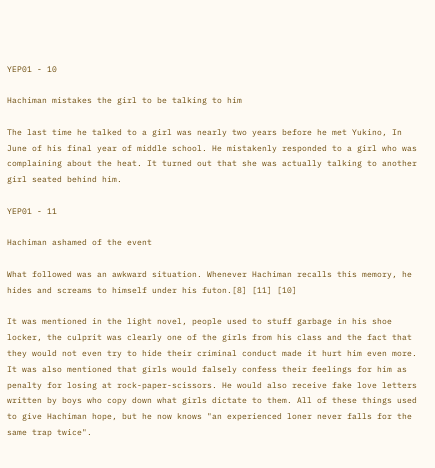YEP01 - 10

Hachiman mistakes the girl to be talking to him

The last time he talked to a girl was nearly two years before he met Yukino, In June of his final year of middle school. He mistakenly responded to a girl who was complaining about the heat. It turned out that she was actually talking to another girl seated behind him.

YEP01 - 11

Hachiman ashamed of the event

What followed was an awkward situation. Whenever Hachiman recalls this memory, he hides and screams to himself under his futon.[8] [11] [10]

It was mentioned in the light novel, people used to stuff garbage in his shoe locker, the culprit was clearly one of the girls from his class and the fact that they would not even try to hide their criminal conduct made it hurt him even more. It was also mentioned that girls would falsely confess their feelings for him as penalty for losing at rock-paper-scissors. He would also receive fake love letters written by boys who copy down what girls dictate to them. All of these things used to give Hachiman hope, but he now knows "an experienced loner never falls for the same trap twice".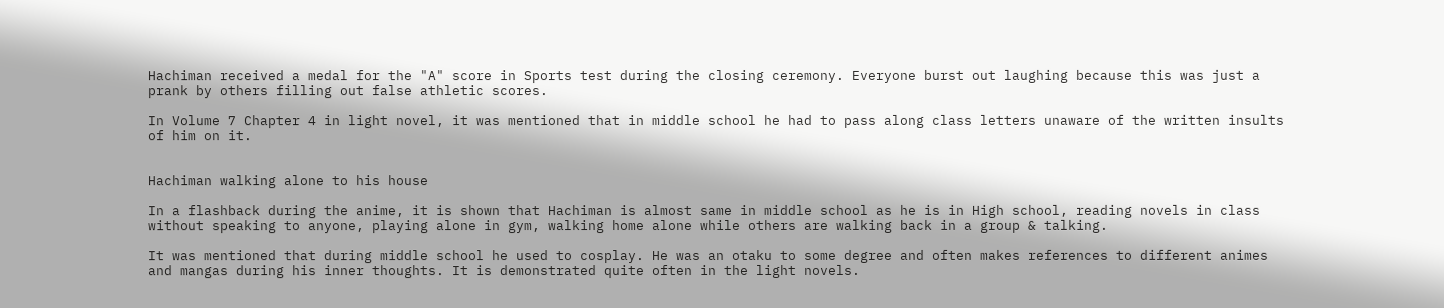Hachiman received a medal for the "A" score in Sports test during the closing ceremony. Everyone burst out laughing because this was just a prank by others filling out false athletic scores.

In Volume 7 Chapter 4 in light novel, it was mentioned that in middle school he had to pass along class letters unaware of the written insults of him on it.


Hachiman walking alone to his house

In a flashback during the anime, it is shown that Hachiman is almost same in middle school as he is in High school, reading novels in class without speaking to anyone, playing alone in gym, walking home alone while others are walking back in a group & talking.

It was mentioned that during middle school he used to cosplay. He was an otaku to some degree and often makes references to different animes and mangas during his inner thoughts. It is demonstrated quite often in the light novels.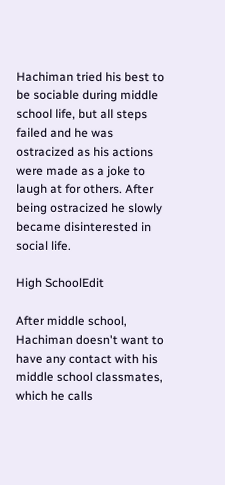Hachiman tried his best to be sociable during middle school life, but all steps failed and he was ostracized as his actions were made as a joke to laugh at for others. After being ostracized he slowly became disinterested in social life.

High SchoolEdit

After middle school, Hachiman doesn't want to have any contact with his middle school classmates, which he calls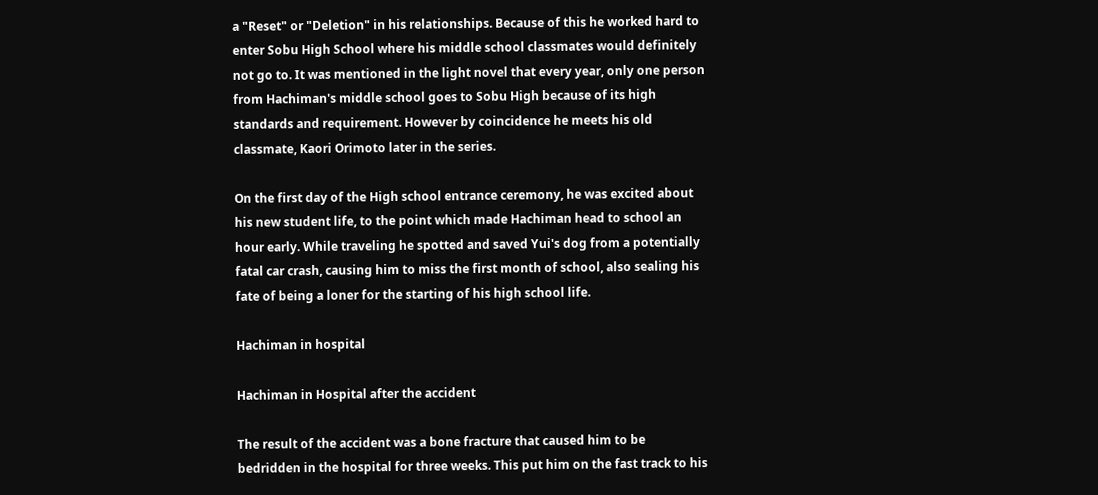a "Reset" or "Deletion" in his relationships. Because of this he worked hard to enter Sobu High School where his middle school classmates would definitely not go to. It was mentioned in the light novel that every year, only one person from Hachiman's middle school goes to Sobu High because of its high standards and requirement. However by coincidence he meets his old classmate, Kaori Orimoto later in the series.

On the first day of the High school entrance ceremony, he was excited about his new student life, to the point which made Hachiman head to school an hour early. While traveling he spotted and saved Yui's dog from a potentially fatal car crash, causing him to miss the first month of school, also sealing his fate of being a loner for the starting of his high school life.

Hachiman in hospital

Hachiman in Hospital after the accident

The result of the accident was a bone fracture that caused him to be bedridden in the hospital for three weeks. This put him on the fast track to his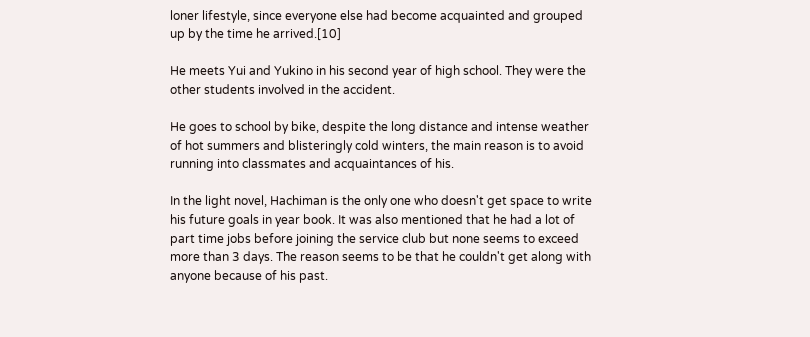loner lifestyle, since everyone else had become acquainted and grouped up by the time he arrived.[10]

He meets Yui and Yukino in his second year of high school. They were the other students involved in the accident.

He goes to school by bike, despite the long distance and intense weather of hot summers and blisteringly cold winters, the main reason is to avoid running into classmates and acquaintances of his.

In the light novel, Hachiman is the only one who doesn't get space to write his future goals in year book. It was also mentioned that he had a lot of part time jobs before joining the service club but none seems to exceed more than 3 days. The reason seems to be that he couldn't get along with anyone because of his past.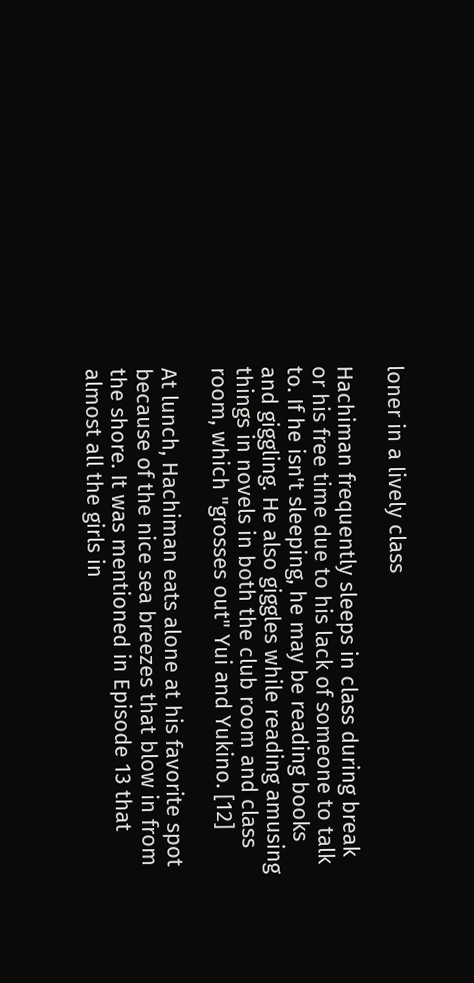loner in a lively class

Hachiman frequently sleeps in class during break or his free time due to his lack of someone to talk to. If he isn't sleeping, he may be reading books and giggling. He also giggles while reading amusing things in novels in both the club room and class room, which "grosses out" Yui and Yukino. [12]

At lunch, Hachiman eats alone at his favorite spot because of the nice sea breezes that blow in from the shore. It was mentioned in Episode 13 that almost all the girls in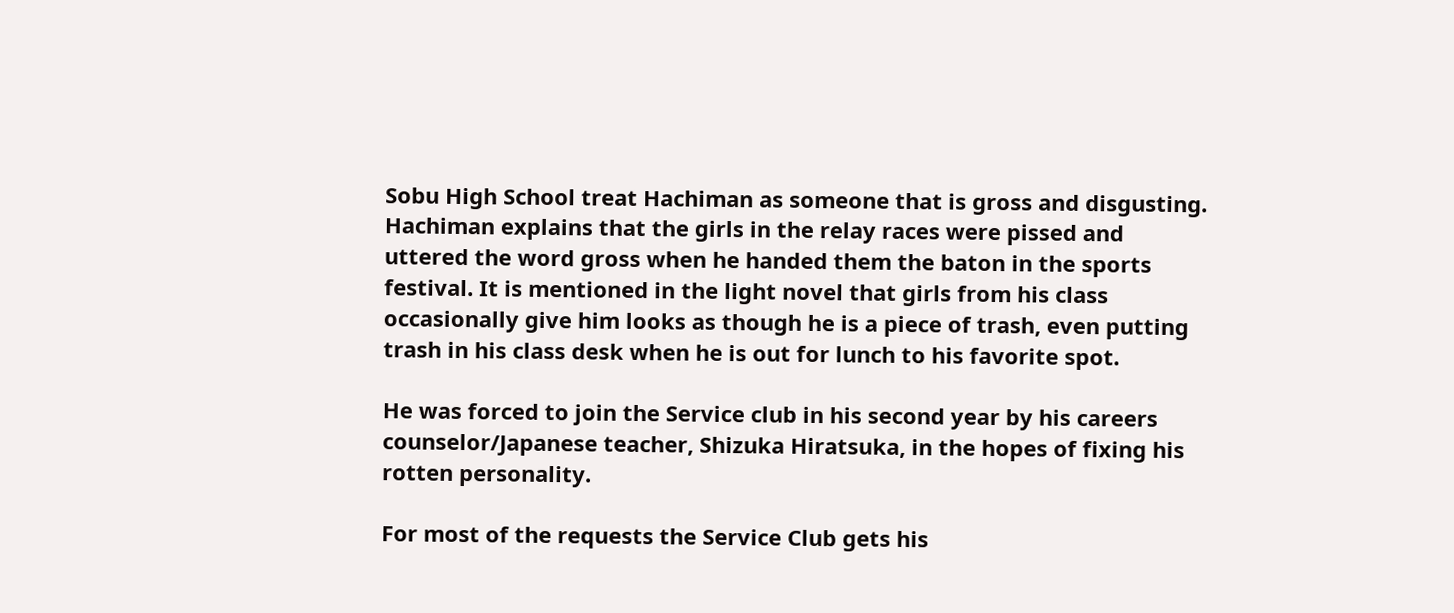Sobu High School treat Hachiman as someone that is gross and disgusting. Hachiman explains that the girls in the relay races were pissed and uttered the word gross when he handed them the baton in the sports festival. It is mentioned in the light novel that girls from his class occasionally give him looks as though he is a piece of trash, even putting trash in his class desk when he is out for lunch to his favorite spot.

He was forced to join the Service club in his second year by his careers counselor/Japanese teacher, Shizuka Hiratsuka, in the hopes of fixing his rotten personality.

For most of the requests the Service Club gets his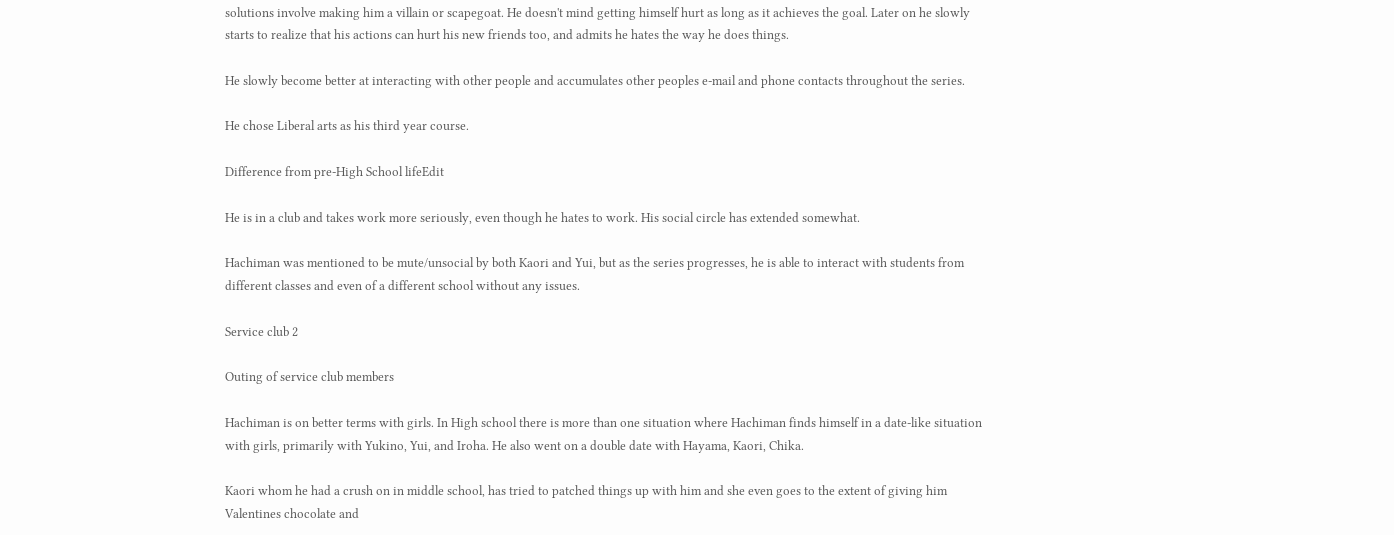solutions involve making him a villain or scapegoat. He doesn't mind getting himself hurt as long as it achieves the goal. Later on he slowly starts to realize that his actions can hurt his new friends too, and admits he hates the way he does things.

He slowly become better at interacting with other people and accumulates other peoples e-mail and phone contacts throughout the series.

He chose Liberal arts as his third year course.

Difference from pre-High School lifeEdit

He is in a club and takes work more seriously, even though he hates to work. His social circle has extended somewhat.

Hachiman was mentioned to be mute/unsocial by both Kaori and Yui, but as the series progresses, he is able to interact with students from different classes and even of a different school without any issues.

Service club 2

Outing of service club members

Hachiman is on better terms with girls. In High school there is more than one situation where Hachiman finds himself in a date-like situation with girls, primarily with Yukino, Yui, and Iroha. He also went on a double date with Hayama, Kaori, Chika.

Kaori whom he had a crush on in middle school, has tried to patched things up with him and she even goes to the extent of giving him Valentines chocolate and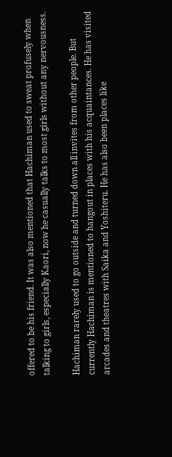offered to be his friend. It was also mentioned that Hachiman used to sweat profusely when talking to girls, especially Kaori, now he casually talks to most girls without any nervousness.

Hachiman rarely used to go outside and turned down all invites from other people. But currently Hachiman is mentioned to hangout in places with his acquaintances. He has visited arcades and theatres with Saika and Yoshiteru. He has also been places like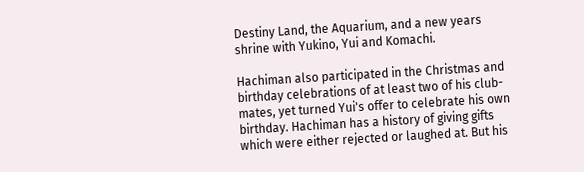Destiny Land, the Aquarium, and a new years shrine with Yukino, Yui and Komachi.

Hachiman also participated in the Christmas and birthday celebrations of at least two of his club-mates, yet turned Yui's offer to celebrate his own birthday. Hachiman has a history of giving gifts which were either rejected or laughed at. But his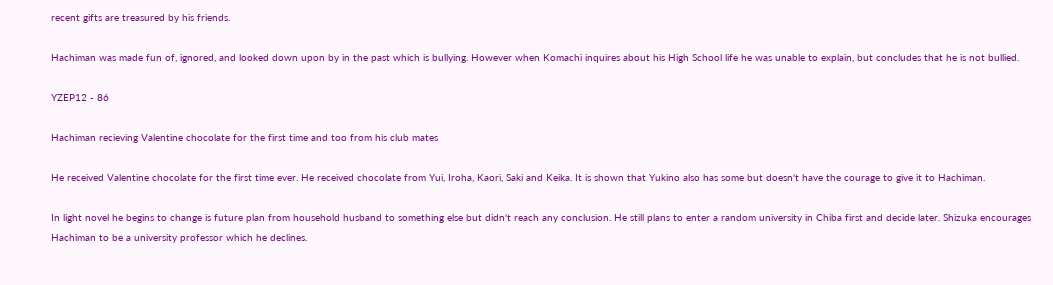recent gifts are treasured by his friends.

Hachiman was made fun of, ignored, and looked down upon by in the past which is bullying. However when Komachi inquires about his High School life he was unable to explain, but concludes that he is not bullied.

YZEP12 - 86

Hachiman recieving Valentine chocolate for the first time and too from his club mates

He received Valentine chocolate for the first time ever. He received chocolate from Yui, Iroha, Kaori, Saki and Keika. It is shown that Yukino also has some but doesn't have the courage to give it to Hachiman.

In light novel he begins to change is future plan from household husband to something else but didn't reach any conclusion. He still plans to enter a random university in Chiba first and decide later. Shizuka encourages Hachiman to be a university professor which he declines.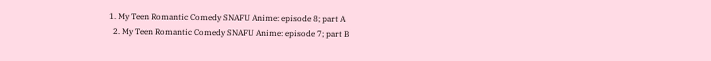1. My Teen Romantic Comedy SNAFU Anime: episode 8; part A
  2. My Teen Romantic Comedy SNAFU Anime: episode 7; part B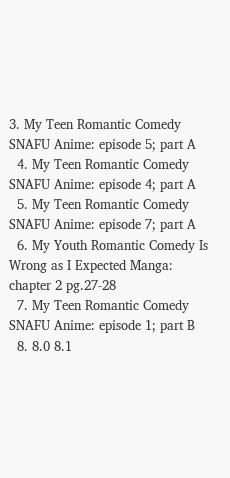3. My Teen Romantic Comedy SNAFU Anime: episode 5; part A
  4. My Teen Romantic Comedy SNAFU Anime: episode 4; part A
  5. My Teen Romantic Comedy SNAFU Anime: episode 7; part A
  6. My Youth Romantic Comedy Is Wrong as I Expected Manga: chapter 2 pg.27-28
  7. My Teen Romantic Comedy SNAFU Anime: episode 1; part B
  8. 8.0 8.1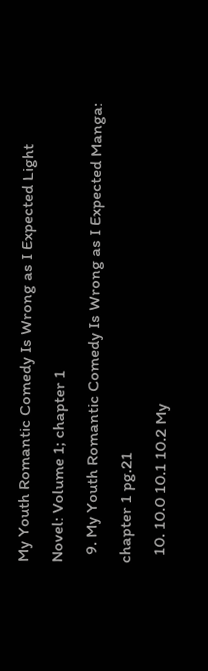My Youth Romantic Comedy Is Wrong as I Expected Light Novel: Volume 1; chapter 1
  9. My Youth Romantic Comedy Is Wrong as I Expected Manga: chapter 1 pg.21
  10. 10.0 10.1 10.2 My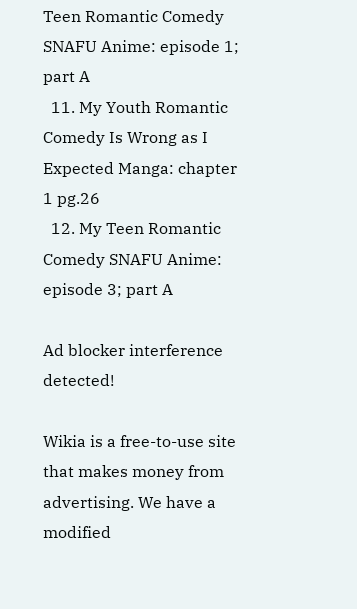Teen Romantic Comedy SNAFU Anime: episode 1; part A
  11. My Youth Romantic Comedy Is Wrong as I Expected Manga: chapter 1 pg.26
  12. My Teen Romantic Comedy SNAFU Anime: episode 3; part A

Ad blocker interference detected!

Wikia is a free-to-use site that makes money from advertising. We have a modified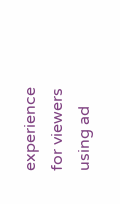experience for viewers using ad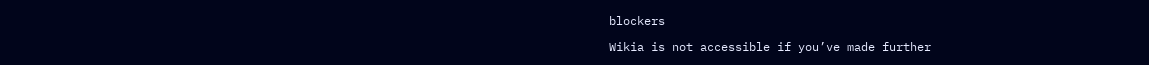blockers

Wikia is not accessible if you’ve made further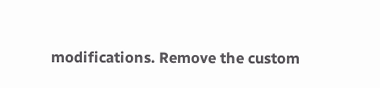modifications. Remove the custom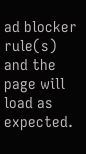ad blocker rule(s) and the page will load as expected.